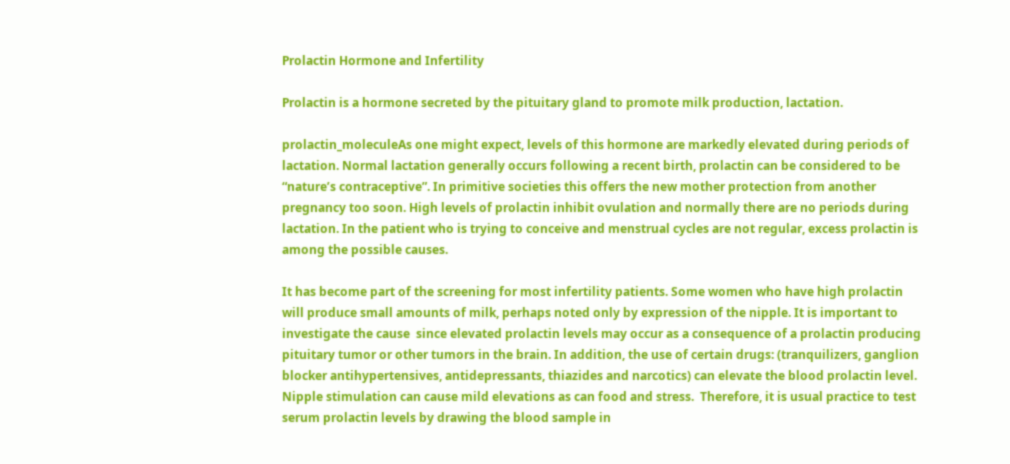Prolactin Hormone and Infertility

Prolactin is a hormone secreted by the pituitary gland to promote milk production, lactation.

prolactin_moleculeAs one might expect, levels of this hormone are markedly elevated during periods of lactation. Normal lactation generally occurs following a recent birth, prolactin can be considered to be “nature’s contraceptive”. In primitive societies this offers the new mother protection from another pregnancy too soon. High levels of prolactin inhibit ovulation and normally there are no periods during lactation. In the patient who is trying to conceive and menstrual cycles are not regular, excess prolactin is among the possible causes.

It has become part of the screening for most infertility patients. Some women who have high prolactin will produce small amounts of milk, perhaps noted only by expression of the nipple. It is important to investigate the cause  since elevated prolactin levels may occur as a consequence of a prolactin producing pituitary tumor or other tumors in the brain. In addition, the use of certain drugs: (tranquilizers, ganglion blocker antihypertensives, antidepressants, thiazides and narcotics) can elevate the blood prolactin level.  Nipple stimulation can cause mild elevations as can food and stress.  Therefore, it is usual practice to test serum prolactin levels by drawing the blood sample in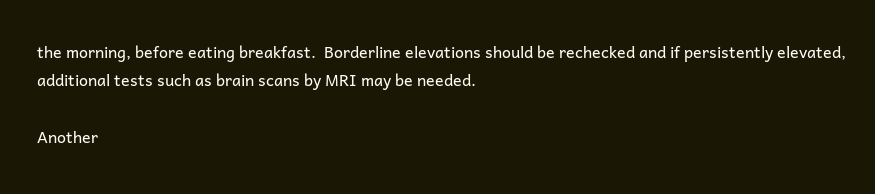the morning, before eating breakfast.  Borderline elevations should be rechecked and if persistently elevated, additional tests such as brain scans by MRI may be needed.

Another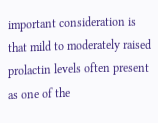important consideration is that mild to moderately raised prolactin levels often present as one of the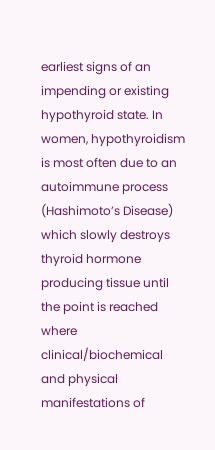earliest signs of an impending or existing hypothyroid state. In women, hypothyroidism is most often due to an autoimmune process (Hashimoto’s Disease) which slowly destroys thyroid hormone producing tissue until the point is reached where clinical/biochemical and physical manifestations of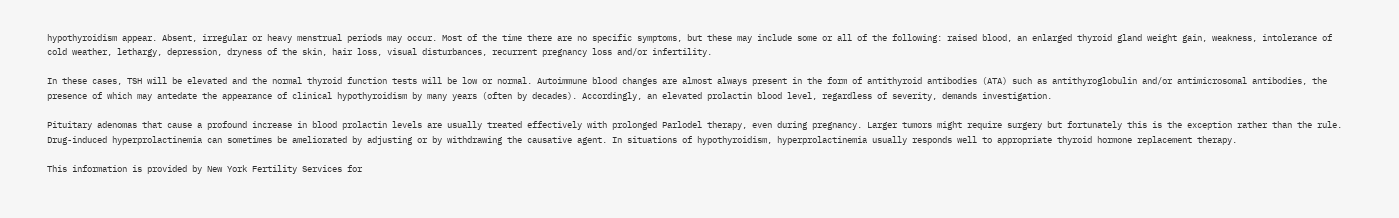hypothyroidism appear. Absent, irregular or heavy menstrual periods may occur. Most of the time there are no specific symptoms, but these may include some or all of the following: raised blood, an enlarged thyroid gland weight gain, weakness, intolerance of cold weather, lethargy, depression, dryness of the skin, hair loss, visual disturbances, recurrent pregnancy loss and/or infertility.

In these cases, TSH will be elevated and the normal thyroid function tests will be low or normal. Autoimmune blood changes are almost always present in the form of antithyroid antibodies (ATA) such as antithyroglobulin and/or antimicrosomal antibodies, the presence of which may antedate the appearance of clinical hypothyroidism by many years (often by decades). Accordingly, an elevated prolactin blood level, regardless of severity, demands investigation.

Pituitary adenomas that cause a profound increase in blood prolactin levels are usually treated effectively with prolonged Parlodel therapy, even during pregnancy. Larger tumors might require surgery but fortunately this is the exception rather than the rule.  Drug-induced hyperprolactinemia can sometimes be ameliorated by adjusting or by withdrawing the causative agent. In situations of hypothyroidism, hyperprolactinemia usually responds well to appropriate thyroid hormone replacement therapy.

This information is provided by New York Fertility Services for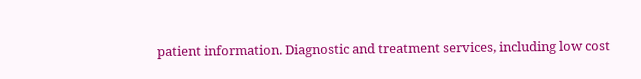patient information. Diagnostic and treatment services, including low cost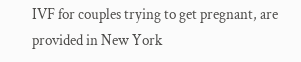IVF for couples trying to get pregnant, are provided in New York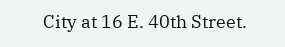City at 16 E. 40th Street.